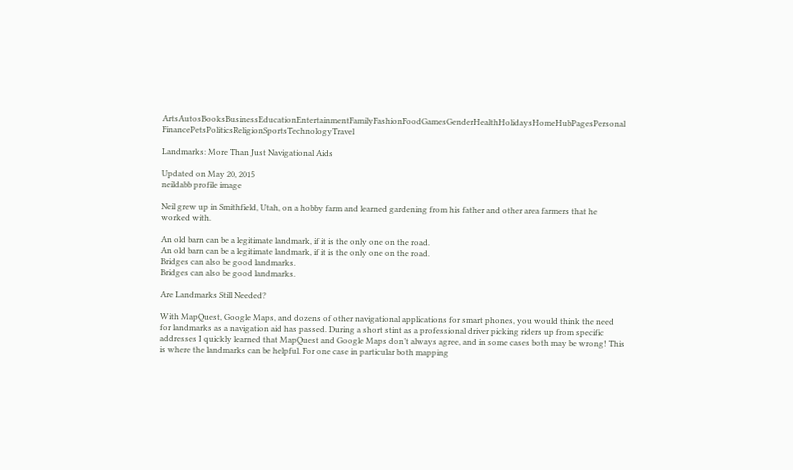ArtsAutosBooksBusinessEducationEntertainmentFamilyFashionFoodGamesGenderHealthHolidaysHomeHubPagesPersonal FinancePetsPoliticsReligionSportsTechnologyTravel

Landmarks: More Than Just Navigational Aids

Updated on May 20, 2015
neildabb profile image

Neil grew up in Smithfield, Utah, on a hobby farm and learned gardening from his father and other area farmers that he worked with.

An old barn can be a legitimate landmark, if it is the only one on the road.
An old barn can be a legitimate landmark, if it is the only one on the road.
Bridges can also be good landmarks.
Bridges can also be good landmarks.

Are Landmarks Still Needed?

With MapQuest, Google Maps, and dozens of other navigational applications for smart phones, you would think the need for landmarks as a navigation aid has passed. During a short stint as a professional driver picking riders up from specific addresses I quickly learned that MapQuest and Google Maps don’t always agree, and in some cases both may be wrong! This is where the landmarks can be helpful. For one case in particular both mapping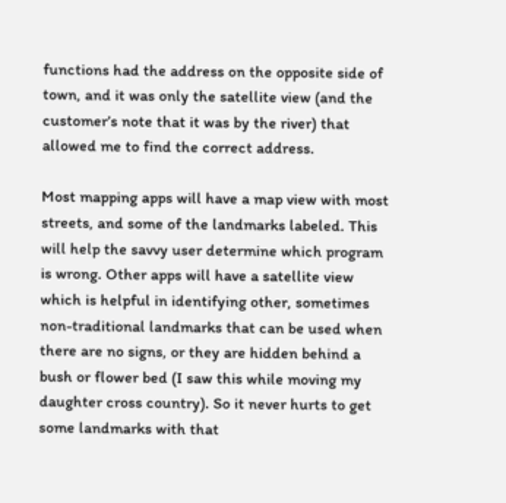functions had the address on the opposite side of town, and it was only the satellite view (and the customer’s note that it was by the river) that allowed me to find the correct address.

Most mapping apps will have a map view with most streets, and some of the landmarks labeled. This will help the savvy user determine which program is wrong. Other apps will have a satellite view which is helpful in identifying other, sometimes non-traditional landmarks that can be used when there are no signs, or they are hidden behind a bush or flower bed (I saw this while moving my daughter cross country). So it never hurts to get some landmarks with that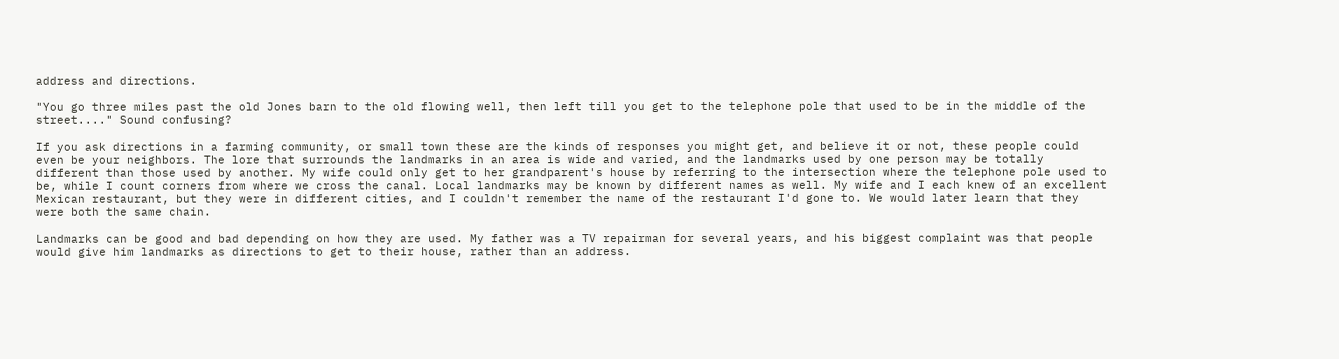address and directions.

"You go three miles past the old Jones barn to the old flowing well, then left till you get to the telephone pole that used to be in the middle of the street...." Sound confusing?

If you ask directions in a farming community, or small town these are the kinds of responses you might get, and believe it or not, these people could even be your neighbors. The lore that surrounds the landmarks in an area is wide and varied, and the landmarks used by one person may be totally different than those used by another. My wife could only get to her grandparent's house by referring to the intersection where the telephone pole used to be, while I count corners from where we cross the canal. Local landmarks may be known by different names as well. My wife and I each knew of an excellent Mexican restaurant, but they were in different cities, and I couldn't remember the name of the restaurant I'd gone to. We would later learn that they were both the same chain.

Landmarks can be good and bad depending on how they are used. My father was a TV repairman for several years, and his biggest complaint was that people would give him landmarks as directions to get to their house, rather than an address.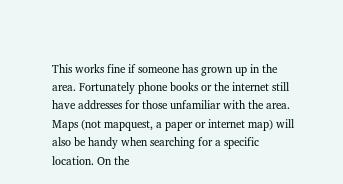This works fine if someone has grown up in the area. Fortunately phone books or the internet still have addresses for those unfamiliar with the area. Maps (not mapquest, a paper or internet map) will also be handy when searching for a specific location. On the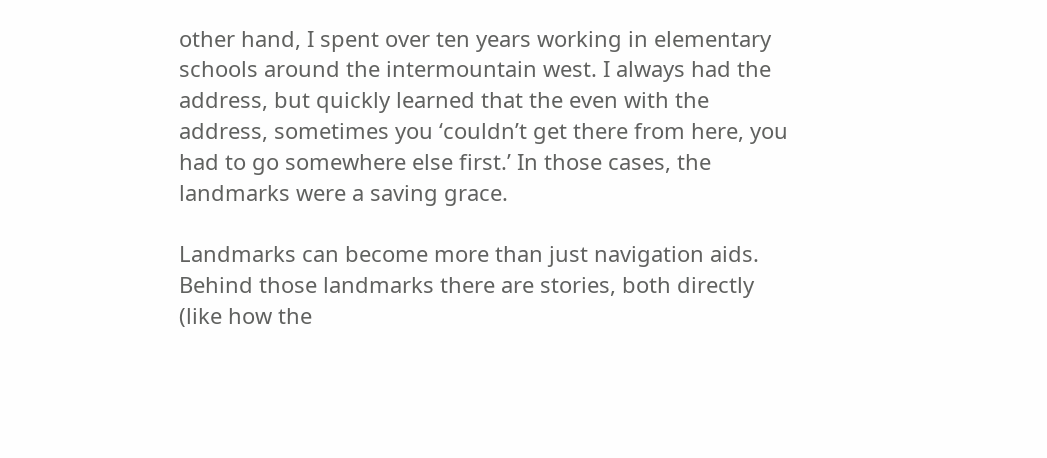other hand, I spent over ten years working in elementary schools around the intermountain west. I always had the address, but quickly learned that the even with the address, sometimes you ‘couldn’t get there from here, you had to go somewhere else first.’ In those cases, the landmarks were a saving grace.

Landmarks can become more than just navigation aids. Behind those landmarks there are stories, both directly (like how the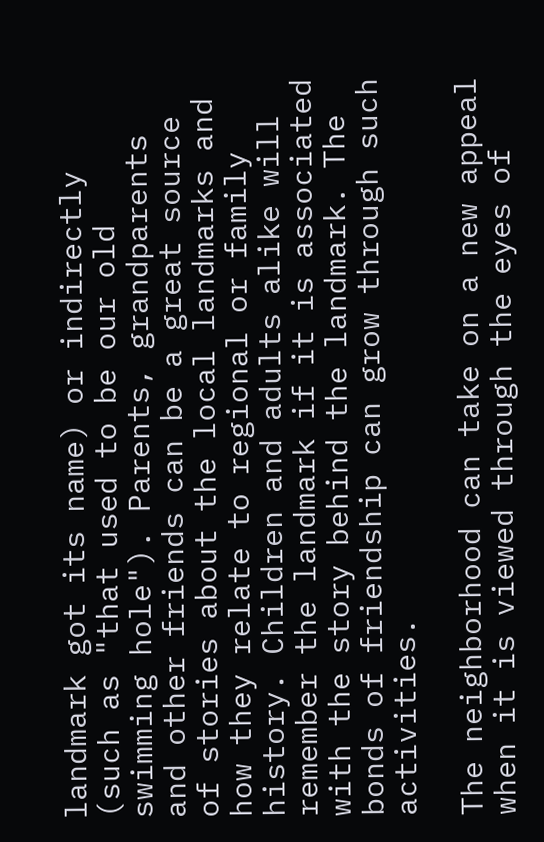landmark got its name) or indirectly (such as "that used to be our old swimming hole"). Parents, grandparents and other friends can be a great source of stories about the local landmarks and how they relate to regional or family history. Children and adults alike will remember the landmark if it is associated with the story behind the landmark. The bonds of friendship can grow through such activities.

The neighborhood can take on a new appeal when it is viewed through the eyes of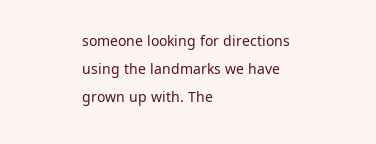someone looking for directions using the landmarks we have grown up with. The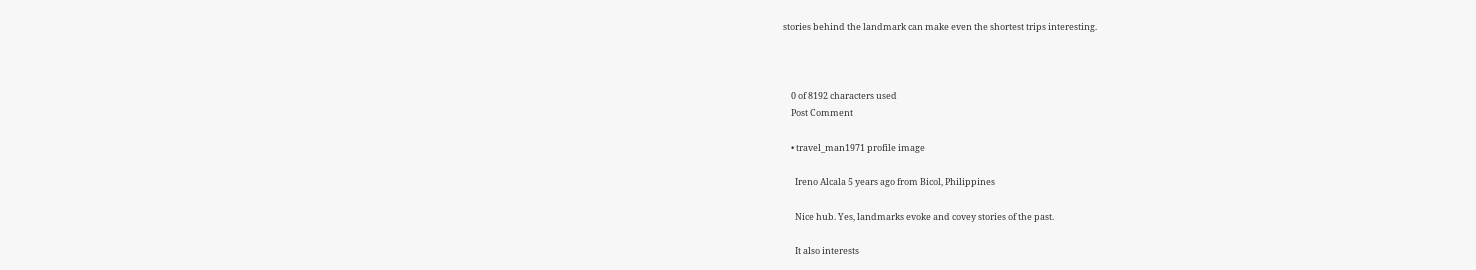stories behind the landmark can make even the shortest trips interesting.



    0 of 8192 characters used
    Post Comment

    • travel_man1971 profile image

      Ireno Alcala 5 years ago from Bicol, Philippines

      Nice hub. Yes, landmarks evoke and covey stories of the past.

      It also interests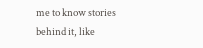me to know stories behind it, like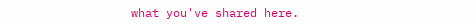what you've shared here.